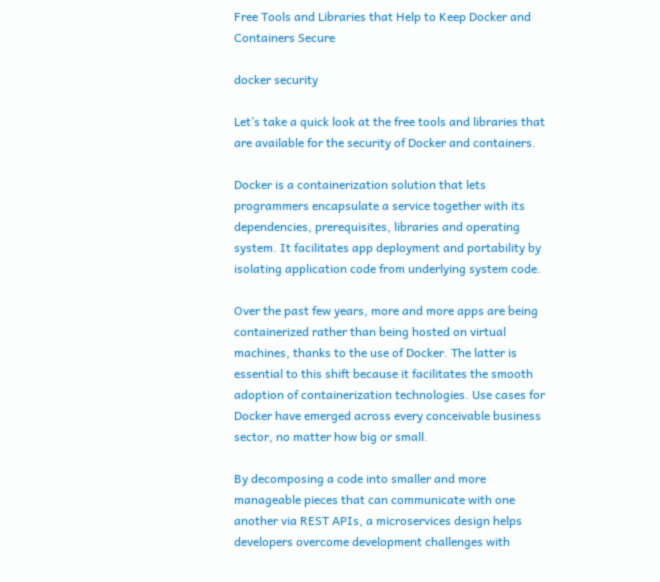Free Tools and Libraries that Help to Keep Docker and Containers Secure

docker security

Let’s take a quick look at the free tools and libraries that are available for the security of Docker and containers.

Docker is a containerization solution that lets programmers encapsulate a service together with its dependencies, prerequisites, libraries and operating system. It facilitates app deployment and portability by isolating application code from underlying system code.

Over the past few years, more and more apps are being containerized rather than being hosted on virtual machines, thanks to the use of Docker. The latter is essential to this shift because it facilitates the smooth adoption of containerization technologies. Use cases for Docker have emerged across every conceivable business sector, no matter how big or small.

By decomposing a code into smaller and more manageable pieces that can communicate with one another via REST APIs, a microservices design helps developers overcome development challenges with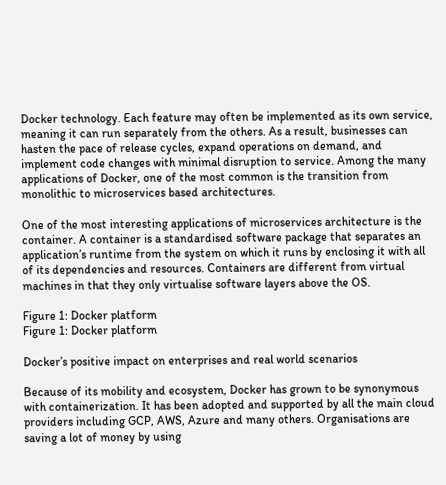Docker technology. Each feature may often be implemented as its own service, meaning it can run separately from the others. As a result, businesses can hasten the pace of release cycles, expand operations on demand, and implement code changes with minimal disruption to service. Among the many applications of Docker, one of the most common is the transition from monolithic to microservices based architectures.

One of the most interesting applications of microservices architecture is the container. A container is a standardised software package that separates an application’s runtime from the system on which it runs by enclosing it with all of its dependencies and resources. Containers are different from virtual machines in that they only virtualise software layers above the OS.

Figure 1: Docker platform
Figure 1: Docker platform

Docker’s positive impact on enterprises and real world scenarios

Because of its mobility and ecosystem, Docker has grown to be synonymous with containerization. It has been adopted and supported by all the main cloud providers including GCP, AWS, Azure and many others. Organisations are saving a lot of money by using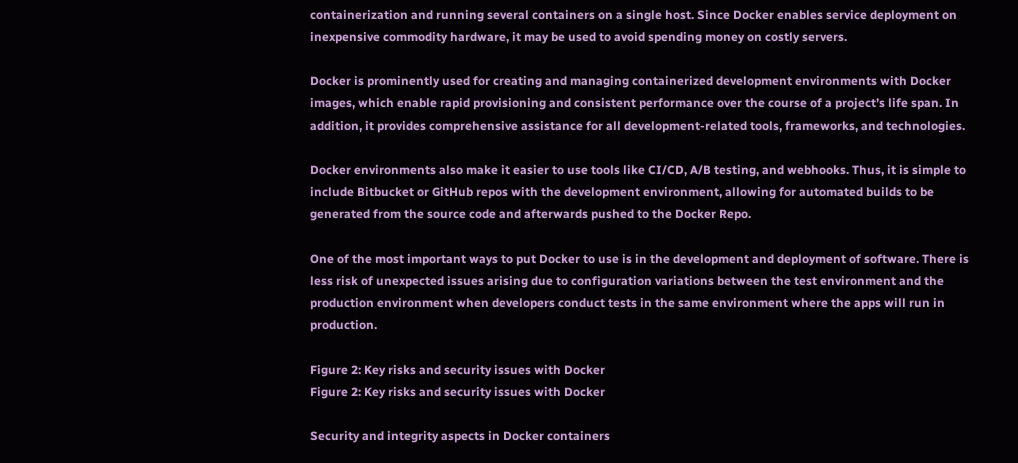containerization and running several containers on a single host. Since Docker enables service deployment on inexpensive commodity hardware, it may be used to avoid spending money on costly servers.

Docker is prominently used for creating and managing containerized development environments with Docker images, which enable rapid provisioning and consistent performance over the course of a project’s life span. In addition, it provides comprehensive assistance for all development-related tools, frameworks, and technologies.

Docker environments also make it easier to use tools like CI/CD, A/B testing, and webhooks. Thus, it is simple to include Bitbucket or GitHub repos with the development environment, allowing for automated builds to be generated from the source code and afterwards pushed to the Docker Repo.

One of the most important ways to put Docker to use is in the development and deployment of software. There is less risk of unexpected issues arising due to configuration variations between the test environment and the production environment when developers conduct tests in the same environment where the apps will run in production.

Figure 2: Key risks and security issues with Docker
Figure 2: Key risks and security issues with Docker

Security and integrity aspects in Docker containers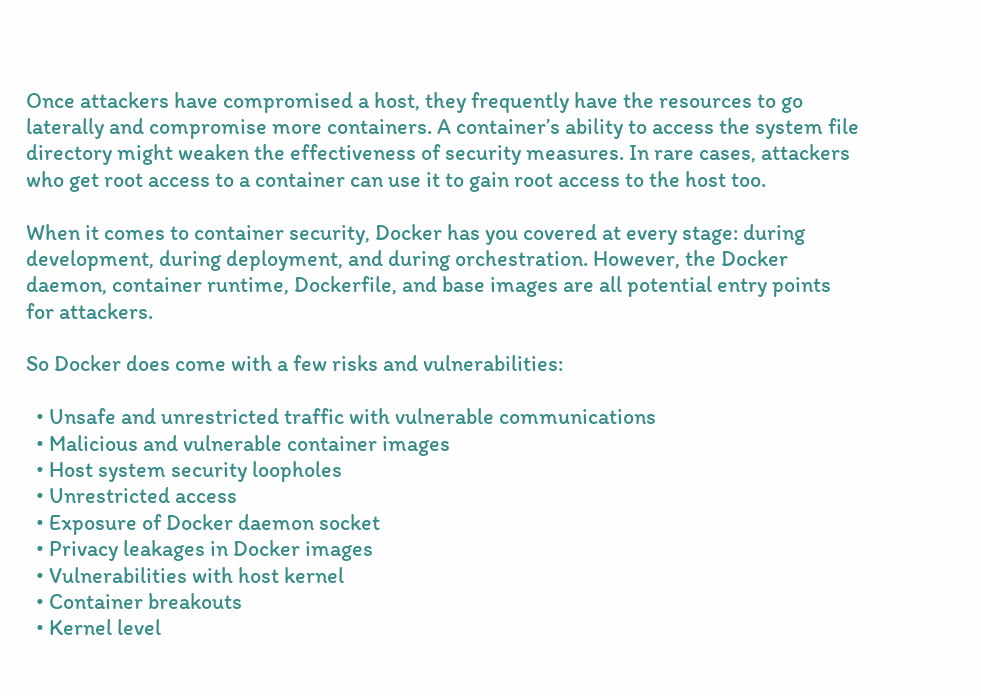Once attackers have compromised a host, they frequently have the resources to go laterally and compromise more containers. A container’s ability to access the system file directory might weaken the effectiveness of security measures. In rare cases, attackers who get root access to a container can use it to gain root access to the host too.

When it comes to container security, Docker has you covered at every stage: during development, during deployment, and during orchestration. However, the Docker daemon, container runtime, Dockerfile, and base images are all potential entry points for attackers.

So Docker does come with a few risks and vulnerabilities:

  • Unsafe and unrestricted traffic with vulnerable communications
  • Malicious and vulnerable container images
  • Host system security loopholes
  • Unrestricted access
  • Exposure of Docker daemon socket
  • Privacy leakages in Docker images
  • Vulnerabilities with host kernel
  • Container breakouts
  • Kernel level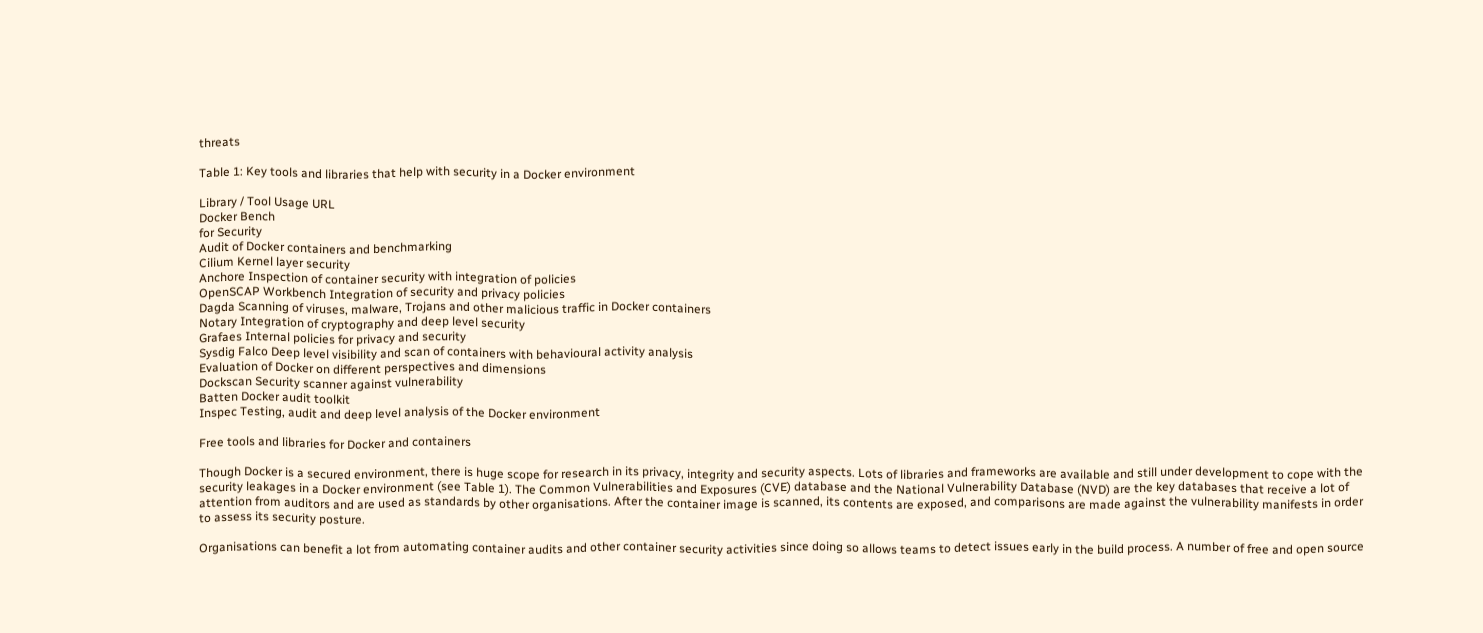threats

Table 1: Key tools and libraries that help with security in a Docker environment

Library / Tool Usage URL
Docker Bench
for Security
Audit of Docker containers and benchmarking
Cilium Kernel layer security
Anchore Inspection of container security with integration of policies
OpenSCAP Workbench Integration of security and privacy policies
Dagda Scanning of viruses, malware, Trojans and other malicious traffic in Docker containers
Notary Integration of cryptography and deep level security
Grafaes Internal policies for privacy and security
Sysdig Falco Deep level visibility and scan of containers with behavioural activity analysis
Evaluation of Docker on different perspectives and dimensions
Dockscan Security scanner against vulnerability
Batten Docker audit toolkit
Inspec Testing, audit and deep level analysis of the Docker environment

Free tools and libraries for Docker and containers

Though Docker is a secured environment, there is huge scope for research in its privacy, integrity and security aspects. Lots of libraries and frameworks are available and still under development to cope with the security leakages in a Docker environment (see Table 1). The Common Vulnerabilities and Exposures (CVE) database and the National Vulnerability Database (NVD) are the key databases that receive a lot of attention from auditors and are used as standards by other organisations. After the container image is scanned, its contents are exposed, and comparisons are made against the vulnerability manifests in order to assess its security posture.

Organisations can benefit a lot from automating container audits and other container security activities since doing so allows teams to detect issues early in the build process. A number of free and open source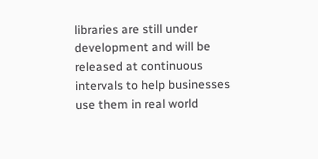libraries are still under development and will be released at continuous intervals to help businesses use them in real world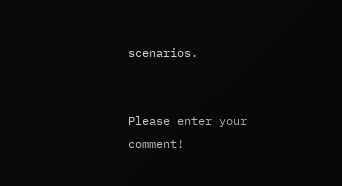scenarios.


Please enter your comment!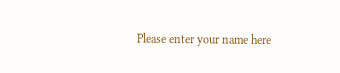Please enter your name here